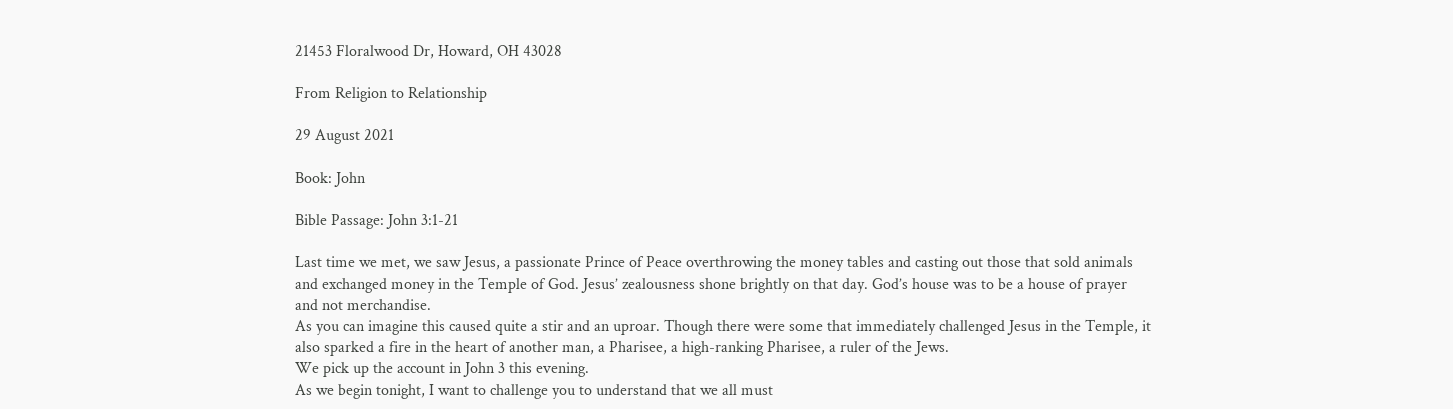21453 Floralwood Dr, Howard, OH 43028

From Religion to Relationship

29 August 2021

Book: John

Bible Passage: John 3:1-21

Last time we met, we saw Jesus, a passionate Prince of Peace overthrowing the money tables and casting out those that sold animals and exchanged money in the Temple of God. Jesus’ zealousness shone brightly on that day. God’s house was to be a house of prayer and not merchandise.
As you can imagine this caused quite a stir and an uproar. Though there were some that immediately challenged Jesus in the Temple, it also sparked a fire in the heart of another man, a Pharisee, a high-ranking Pharisee, a ruler of the Jews.
We pick up the account in John 3 this evening.
As we begin tonight, I want to challenge you to understand that we all must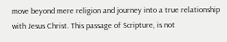move beyond mere religion and journey into a true relationship with Jesus Christ. This passage of Scripture, is not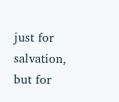just for salvation, but for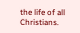the life of all Christians.